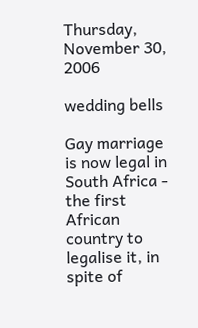Thursday, November 30, 2006

wedding bells

Gay marriage is now legal in South Africa - the first African country to legalise it, in spite of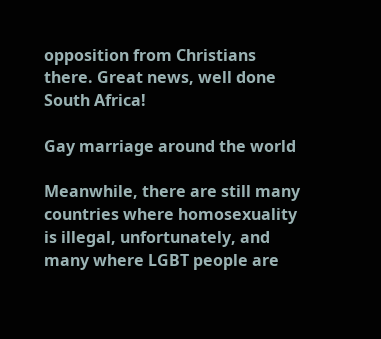opposition from Christians there. Great news, well done South Africa!

Gay marriage around the world

Meanwhile, there are still many countries where homosexuality is illegal, unfortunately, and many where LGBT people are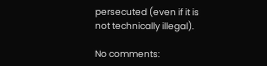persecuted (even if it is not technically illegal).

No comments: